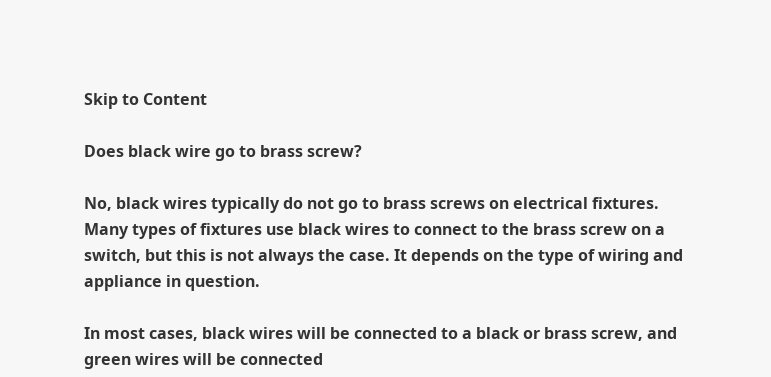Skip to Content

Does black wire go to brass screw?

No, black wires typically do not go to brass screws on electrical fixtures. Many types of fixtures use black wires to connect to the brass screw on a switch, but this is not always the case. It depends on the type of wiring and appliance in question.

In most cases, black wires will be connected to a black or brass screw, and green wires will be connected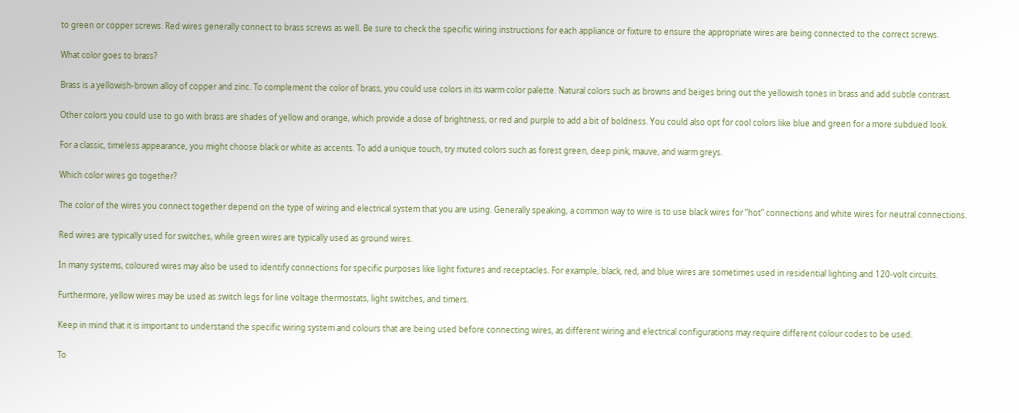to green or copper screws. Red wires generally connect to brass screws as well. Be sure to check the specific wiring instructions for each appliance or fixture to ensure the appropriate wires are being connected to the correct screws.

What color goes to brass?

Brass is a yellowish-brown alloy of copper and zinc. To complement the color of brass, you could use colors in its warm color palette. Natural colors such as browns and beiges bring out the yellowish tones in brass and add subtle contrast.

Other colors you could use to go with brass are shades of yellow and orange, which provide a dose of brightness, or red and purple to add a bit of boldness. You could also opt for cool colors like blue and green for a more subdued look.

For a classic, timeless appearance, you might choose black or white as accents. To add a unique touch, try muted colors such as forest green, deep pink, mauve, and warm greys.

Which color wires go together?

The color of the wires you connect together depend on the type of wiring and electrical system that you are using. Generally speaking, a common way to wire is to use black wires for “hot” connections and white wires for neutral connections.

Red wires are typically used for switches, while green wires are typically used as ground wires.

In many systems, coloured wires may also be used to identify connections for specific purposes like light fixtures and receptacles. For example, black, red, and blue wires are sometimes used in residential lighting and 120-volt circuits.

Furthermore, yellow wires may be used as switch legs for line voltage thermostats, light switches, and timers.

Keep in mind that it is important to understand the specific wiring system and colours that are being used before connecting wires, as different wiring and electrical configurations may require different colour codes to be used.

To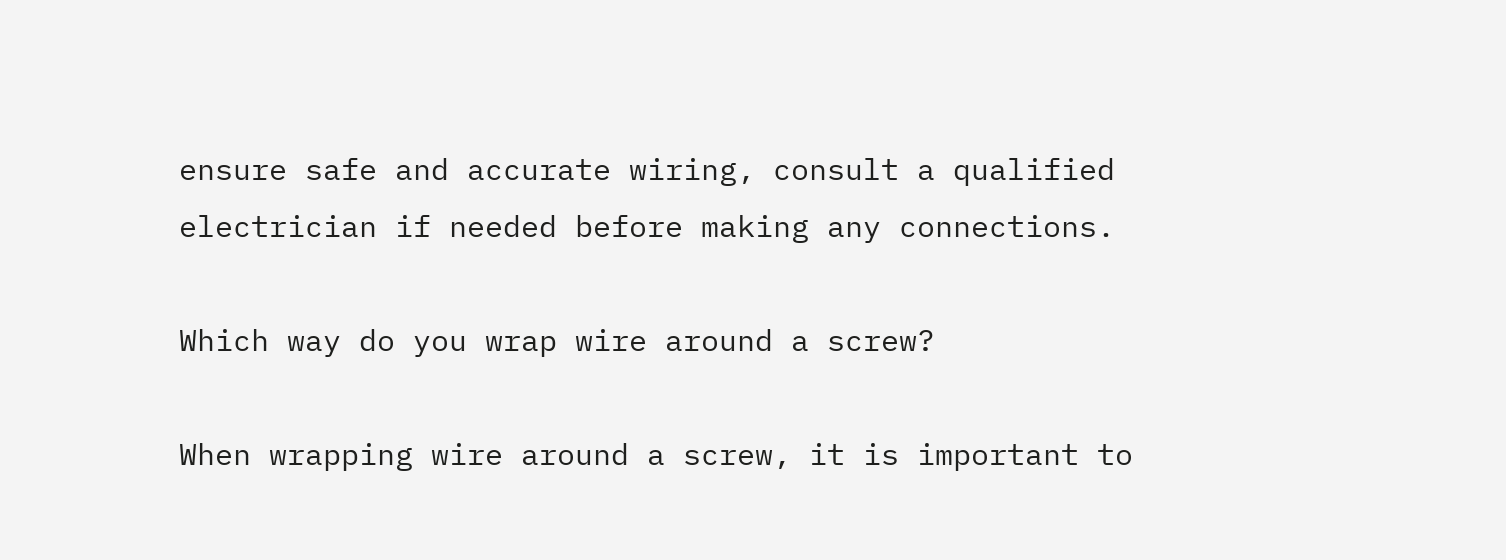ensure safe and accurate wiring, consult a qualified electrician if needed before making any connections.

Which way do you wrap wire around a screw?

When wrapping wire around a screw, it is important to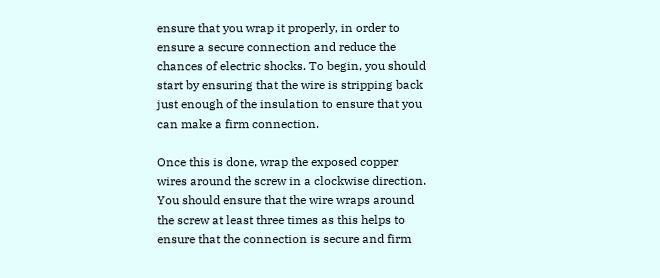ensure that you wrap it properly, in order to ensure a secure connection and reduce the chances of electric shocks. To begin, you should start by ensuring that the wire is stripping back just enough of the insulation to ensure that you can make a firm connection.

Once this is done, wrap the exposed copper wires around the screw in a clockwise direction. You should ensure that the wire wraps around the screw at least three times as this helps to ensure that the connection is secure and firm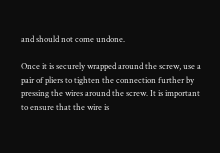and should not come undone.

Once it is securely wrapped around the screw, use a pair of pliers to tighten the connection further by pressing the wires around the screw. It is important to ensure that the wire is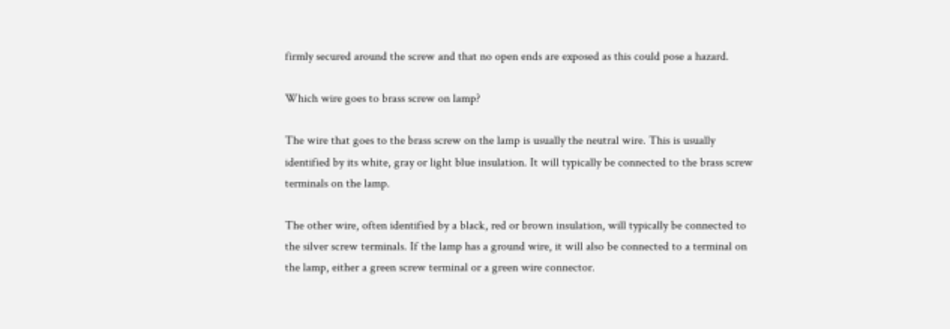firmly secured around the screw and that no open ends are exposed as this could pose a hazard.

Which wire goes to brass screw on lamp?

The wire that goes to the brass screw on the lamp is usually the neutral wire. This is usually identified by its white, gray or light blue insulation. It will typically be connected to the brass screw terminals on the lamp.

The other wire, often identified by a black, red or brown insulation, will typically be connected to the silver screw terminals. If the lamp has a ground wire, it will also be connected to a terminal on the lamp, either a green screw terminal or a green wire connector.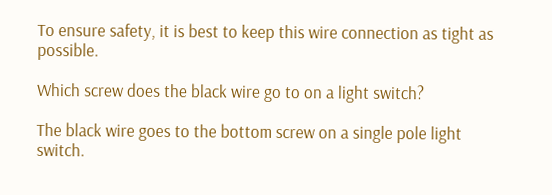To ensure safety, it is best to keep this wire connection as tight as possible.

Which screw does the black wire go to on a light switch?

The black wire goes to the bottom screw on a single pole light switch.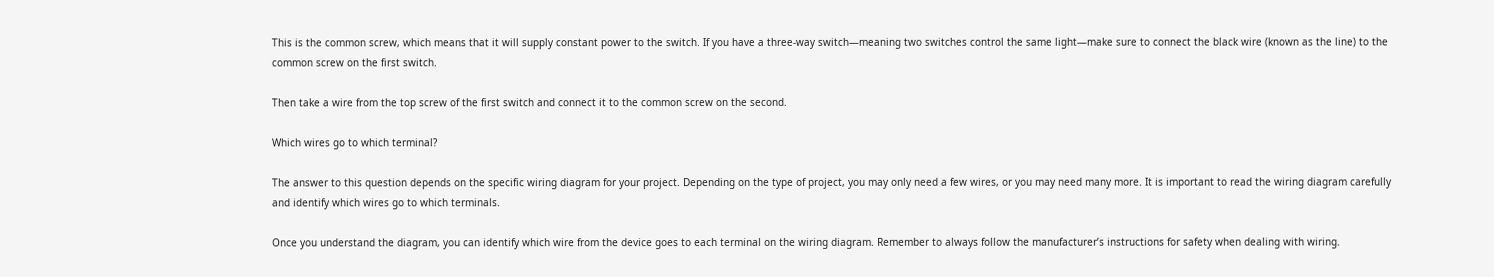This is the common screw, which means that it will supply constant power to the switch. If you have a three-way switch—meaning two switches control the same light—make sure to connect the black wire (known as the line) to the common screw on the first switch.

Then take a wire from the top screw of the first switch and connect it to the common screw on the second.

Which wires go to which terminal?

The answer to this question depends on the specific wiring diagram for your project. Depending on the type of project, you may only need a few wires, or you may need many more. It is important to read the wiring diagram carefully and identify which wires go to which terminals.

Once you understand the diagram, you can identify which wire from the device goes to each terminal on the wiring diagram. Remember to always follow the manufacturer’s instructions for safety when dealing with wiring.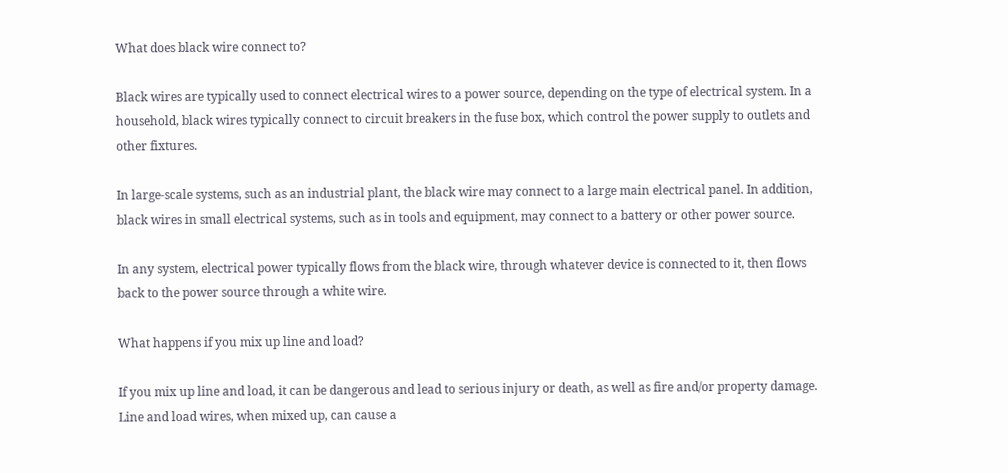What does black wire connect to?

Black wires are typically used to connect electrical wires to a power source, depending on the type of electrical system. In a household, black wires typically connect to circuit breakers in the fuse box, which control the power supply to outlets and other fixtures.

In large-scale systems, such as an industrial plant, the black wire may connect to a large main electrical panel. In addition, black wires in small electrical systems, such as in tools and equipment, may connect to a battery or other power source.

In any system, electrical power typically flows from the black wire, through whatever device is connected to it, then flows back to the power source through a white wire.

What happens if you mix up line and load?

If you mix up line and load, it can be dangerous and lead to serious injury or death, as well as fire and/or property damage. Line and load wires, when mixed up, can cause a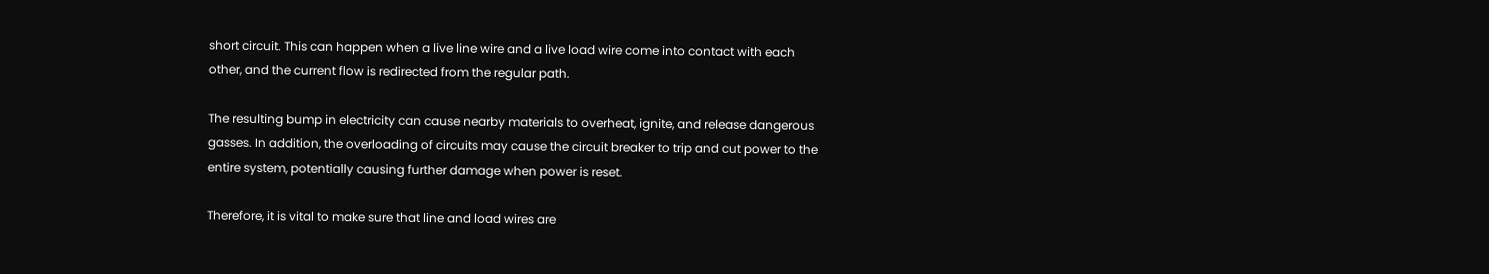short circuit. This can happen when a live line wire and a live load wire come into contact with each other, and the current flow is redirected from the regular path.

The resulting bump in electricity can cause nearby materials to overheat, ignite, and release dangerous gasses. In addition, the overloading of circuits may cause the circuit breaker to trip and cut power to the entire system, potentially causing further damage when power is reset.

Therefore, it is vital to make sure that line and load wires are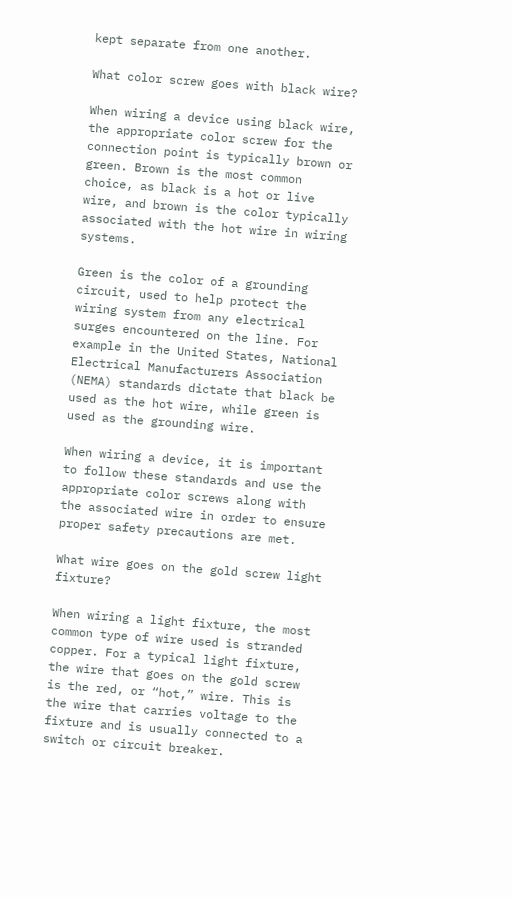kept separate from one another.

What color screw goes with black wire?

When wiring a device using black wire, the appropriate color screw for the connection point is typically brown or green. Brown is the most common choice, as black is a hot or live wire, and brown is the color typically associated with the hot wire in wiring systems.

Green is the color of a grounding circuit, used to help protect the wiring system from any electrical surges encountered on the line. For example in the United States, National Electrical Manufacturers Association (NEMA) standards dictate that black be used as the hot wire, while green is used as the grounding wire.

When wiring a device, it is important to follow these standards and use the appropriate color screws along with the associated wire in order to ensure proper safety precautions are met.

What wire goes on the gold screw light fixture?

When wiring a light fixture, the most common type of wire used is stranded copper. For a typical light fixture, the wire that goes on the gold screw is the red, or “hot,” wire. This is the wire that carries voltage to the fixture and is usually connected to a switch or circuit breaker.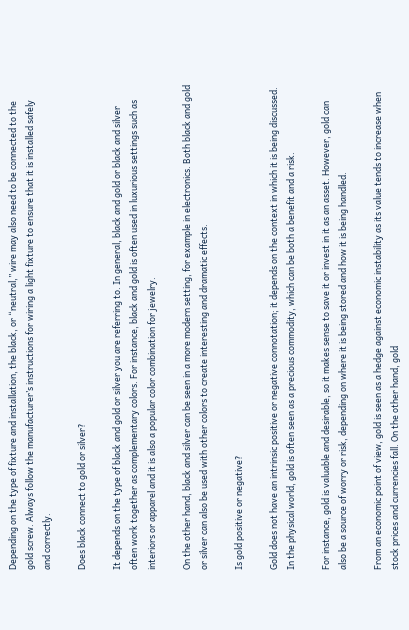Depending on the type of fixture and installation, the black, or “neutral,” wire may also need to be connected to the gold screw. Always follow the manufacturer’s instructions for wiring a light fixture to ensure that it is installed safely and correctly.

Does black connect to gold or silver?

It depends on the type of black and gold or silver you are referring to. In general, black and gold or black and silver often work together as complementary colors. For instance, black and gold is often used in luxurious settings such as interiors or apparel and it is also a popular color combination for jewelry.

On the other hand, black and silver can be seen in a more modern setting, for example in electronics. Both black and gold or silver can also be used with other colors to create interesting and dramatic effects.

Is gold positive or negative?

Gold does not have an intrinsic positive or negative connotation; it depends on the context in which it is being discussed. In the physical world, gold is often seen as a precious commodity, which can be both a benefit and a risk.

For instance, gold is valuable and desirable, so it makes sense to save it or invest in it as an asset. However, gold can also be a source of worry or risk, depending on where it is being stored and how it is being handled.

From an economic point of view, gold is seen as a hedge against economic instability as its value tends to increase when stock prices and currencies fall. On the other hand, gold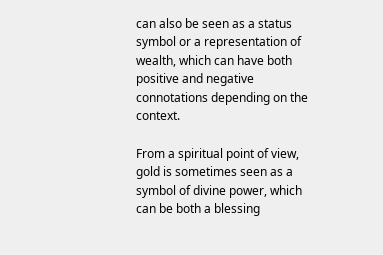can also be seen as a status symbol or a representation of wealth, which can have both positive and negative connotations depending on the context.

From a spiritual point of view, gold is sometimes seen as a symbol of divine power, which can be both a blessing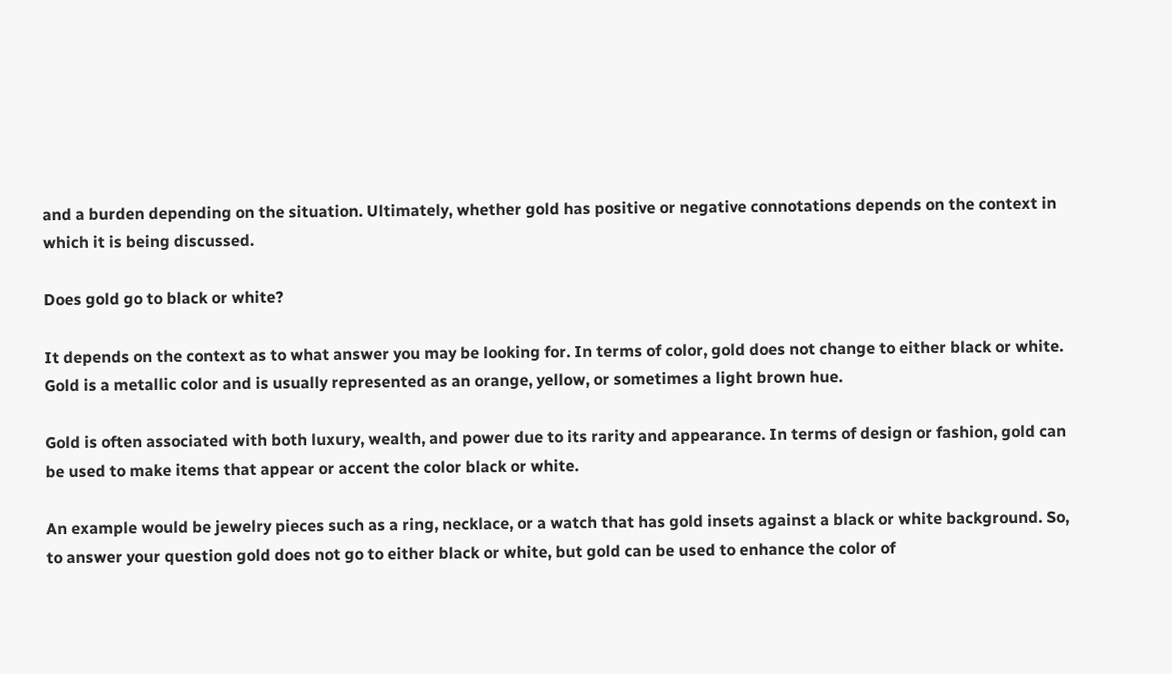and a burden depending on the situation. Ultimately, whether gold has positive or negative connotations depends on the context in which it is being discussed.

Does gold go to black or white?

It depends on the context as to what answer you may be looking for. In terms of color, gold does not change to either black or white. Gold is a metallic color and is usually represented as an orange, yellow, or sometimes a light brown hue.

Gold is often associated with both luxury, wealth, and power due to its rarity and appearance. In terms of design or fashion, gold can be used to make items that appear or accent the color black or white.

An example would be jewelry pieces such as a ring, necklace, or a watch that has gold insets against a black or white background. So, to answer your question gold does not go to either black or white, but gold can be used to enhance the color of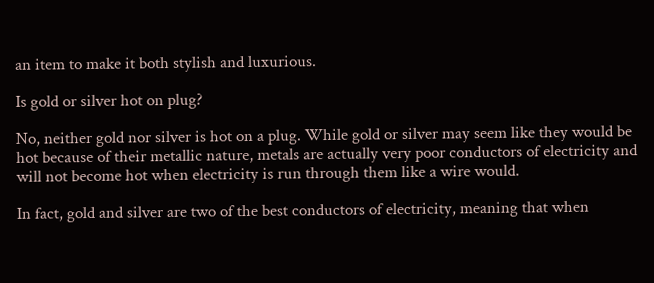an item to make it both stylish and luxurious.

Is gold or silver hot on plug?

No, neither gold nor silver is hot on a plug. While gold or silver may seem like they would be hot because of their metallic nature, metals are actually very poor conductors of electricity and will not become hot when electricity is run through them like a wire would.

In fact, gold and silver are two of the best conductors of electricity, meaning that when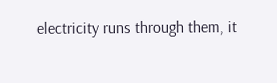electricity runs through them, it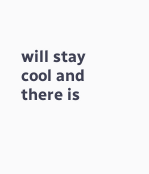will stay cool and there is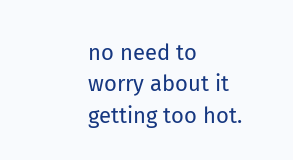no need to worry about it getting too hot.